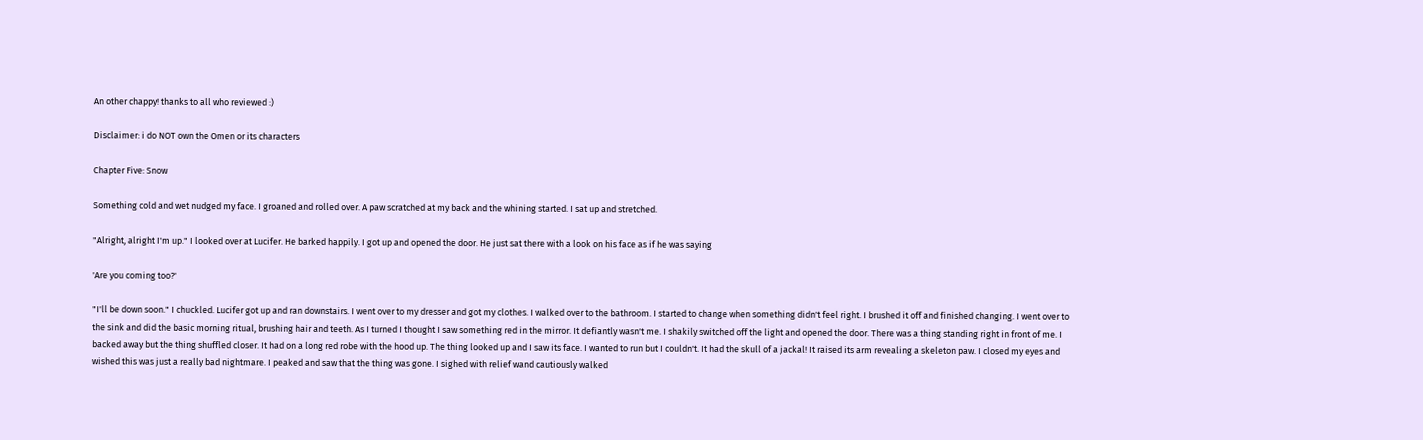An other chappy! thanks to all who reviewed :)

Disclaimer: i do NOT own the Omen or its characters

Chapter Five: Snow

Something cold and wet nudged my face. I groaned and rolled over. A paw scratched at my back and the whining started. I sat up and stretched.

"Alright, alright I'm up." I looked over at Lucifer. He barked happily. I got up and opened the door. He just sat there with a look on his face as if he was saying

'Are you coming too?'

"I'll be down soon." I chuckled. Lucifer got up and ran downstairs. I went over to my dresser and got my clothes. I walked over to the bathroom. I started to change when something didn't feel right. I brushed it off and finished changing. I went over to the sink and did the basic morning ritual, brushing hair and teeth. As I turned I thought I saw something red in the mirror. It defiantly wasn't me. I shakily switched off the light and opened the door. There was a thing standing right in front of me. I backed away but the thing shuffled closer. It had on a long red robe with the hood up. The thing looked up and I saw its face. I wanted to run but I couldn't. It had the skull of a jackal! It raised its arm revealing a skeleton paw. I closed my eyes and wished this was just a really bad nightmare. I peaked and saw that the thing was gone. I sighed with relief wand cautiously walked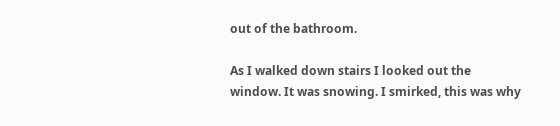out of the bathroom.

As I walked down stairs I looked out the window. It was snowing. I smirked, this was why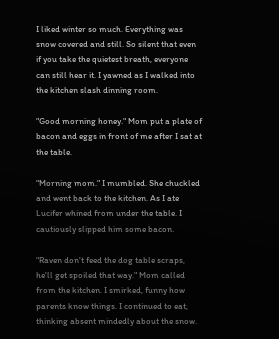I liked winter so much. Everything was snow covered and still. So silent that even if you take the quietest breath, everyone can still hear it. I yawned as I walked into the kitchen slash dinning room.

"Good morning honey." Mom put a plate of bacon and eggs in front of me after I sat at the table.

"Morning mom." I mumbled. She chuckled and went back to the kitchen. As I ate Lucifer whined from under the table. I cautiously slipped him some bacon.

"Raven don't feed the dog table scraps, he'll get spoiled that way." Mom called from the kitchen. I smirked, funny how parents know things. I continued to eat, thinking absent mindedly about the snow.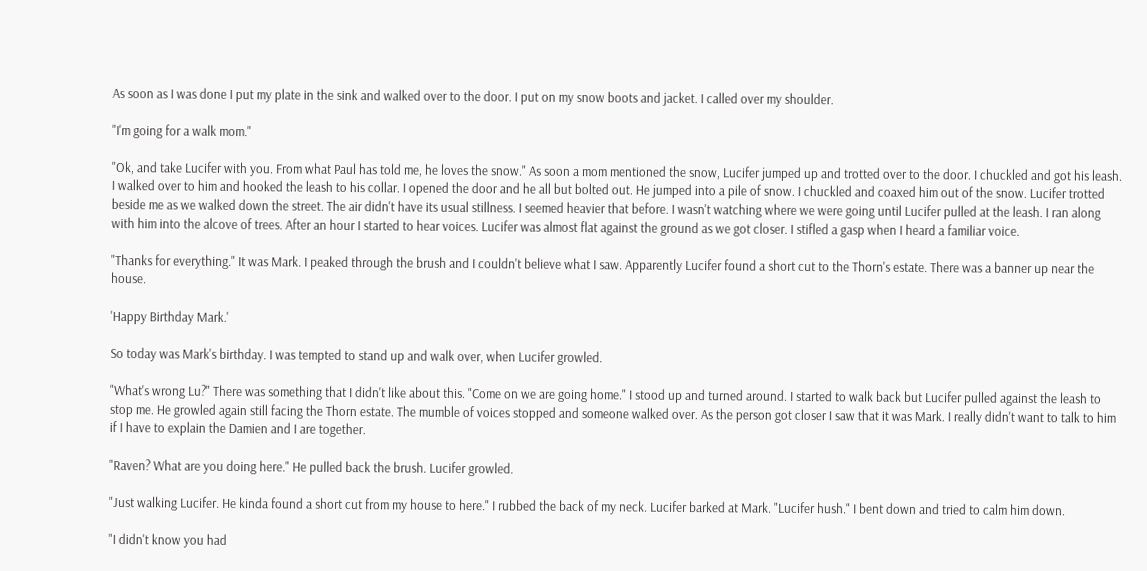As soon as I was done I put my plate in the sink and walked over to the door. I put on my snow boots and jacket. I called over my shoulder.

"I'm going for a walk mom."

"Ok, and take Lucifer with you. From what Paul has told me, he loves the snow." As soon a mom mentioned the snow, Lucifer jumped up and trotted over to the door. I chuckled and got his leash. I walked over to him and hooked the leash to his collar. I opened the door and he all but bolted out. He jumped into a pile of snow. I chuckled and coaxed him out of the snow. Lucifer trotted beside me as we walked down the street. The air didn't have its usual stillness. I seemed heavier that before. I wasn't watching where we were going until Lucifer pulled at the leash. I ran along with him into the alcove of trees. After an hour I started to hear voices. Lucifer was almost flat against the ground as we got closer. I stifled a gasp when I heard a familiar voice.

"Thanks for everything." It was Mark. I peaked through the brush and I couldn't believe what I saw. Apparently Lucifer found a short cut to the Thorn's estate. There was a banner up near the house.

'Happy Birthday Mark.'

So today was Mark's birthday. I was tempted to stand up and walk over, when Lucifer growled.

"What's wrong Lu?" There was something that I didn't like about this. "Come on we are going home." I stood up and turned around. I started to walk back but Lucifer pulled against the leash to stop me. He growled again still facing the Thorn estate. The mumble of voices stopped and someone walked over. As the person got closer I saw that it was Mark. I really didn't want to talk to him if I have to explain the Damien and I are together.

"Raven? What are you doing here." He pulled back the brush. Lucifer growled.

"Just walking Lucifer. He kinda found a short cut from my house to here." I rubbed the back of my neck. Lucifer barked at Mark. "Lucifer hush." I bent down and tried to calm him down.

"I didn't know you had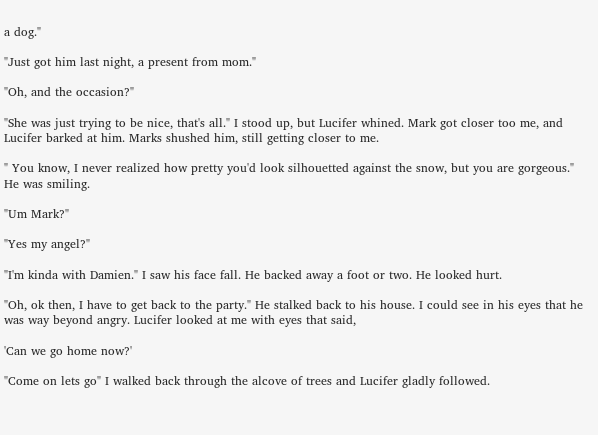a dog."

"Just got him last night, a present from mom."

"Oh, and the occasion?"

"She was just trying to be nice, that's all." I stood up, but Lucifer whined. Mark got closer too me, and Lucifer barked at him. Marks shushed him, still getting closer to me.

" You know, I never realized how pretty you'd look silhouetted against the snow, but you are gorgeous." He was smiling.

"Um Mark?"

"Yes my angel?"

"I'm kinda with Damien." I saw his face fall. He backed away a foot or two. He looked hurt.

"Oh, ok then, I have to get back to the party." He stalked back to his house. I could see in his eyes that he was way beyond angry. Lucifer looked at me with eyes that said,

'Can we go home now?'

"Come on lets go" I walked back through the alcove of trees and Lucifer gladly followed.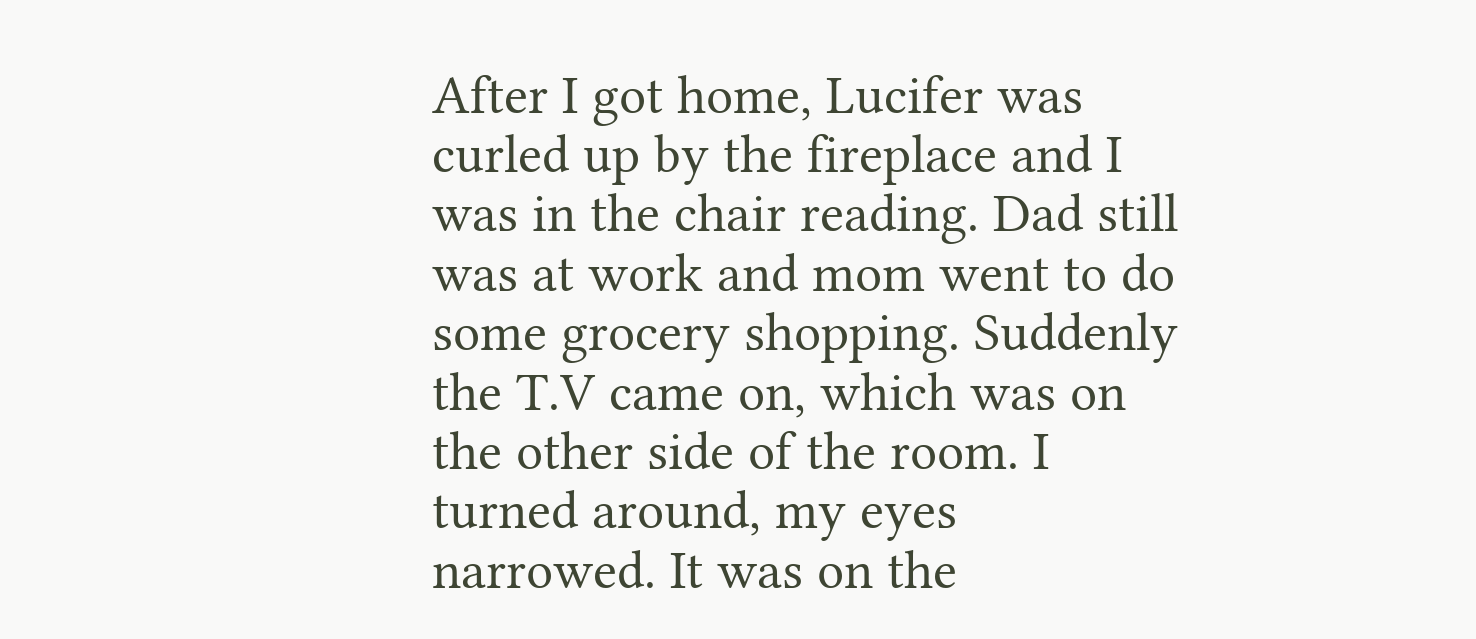After I got home, Lucifer was curled up by the fireplace and I was in the chair reading. Dad still was at work and mom went to do some grocery shopping. Suddenly the T.V came on, which was on the other side of the room. I turned around, my eyes narrowed. It was on the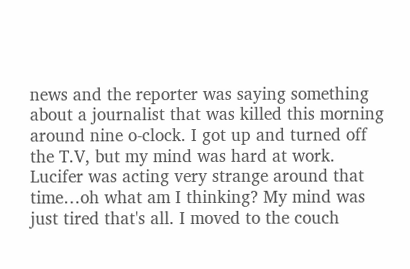news and the reporter was saying something about a journalist that was killed this morning around nine o-clock. I got up and turned off the T.V, but my mind was hard at work. Lucifer was acting very strange around that time…oh what am I thinking? My mind was just tired that's all. I moved to the couch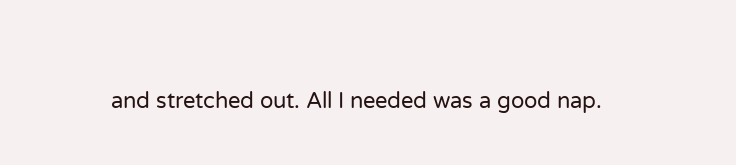and stretched out. All I needed was a good nap.